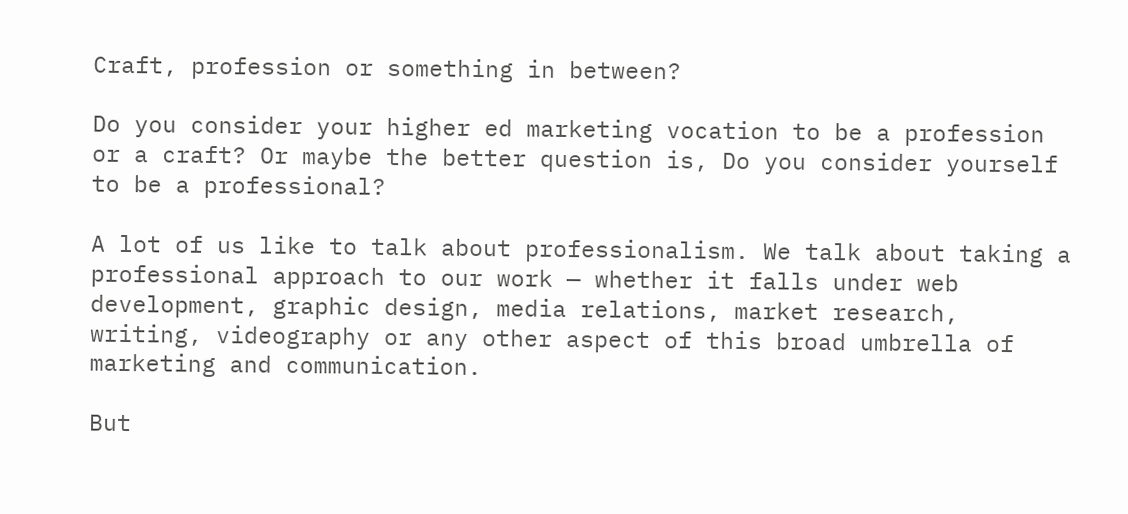Craft, profession or something in between?

Do you consider your higher ed marketing vocation to be a profession or a craft? Or maybe the better question is, Do you consider yourself to be a professional?

A lot of us like to talk about professionalism. We talk about taking a professional approach to our work — whether it falls under web development, graphic design, media relations, market research, writing, videography or any other aspect of this broad umbrella of marketing and communication.

But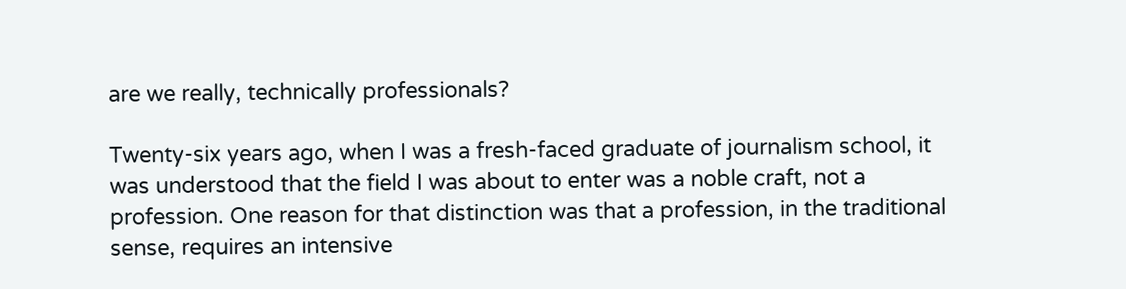are we really, technically professionals?

Twenty-six years ago, when I was a fresh-faced graduate of journalism school, it was understood that the field I was about to enter was a noble craft, not a profession. One reason for that distinction was that a profession, in the traditional sense, requires an intensive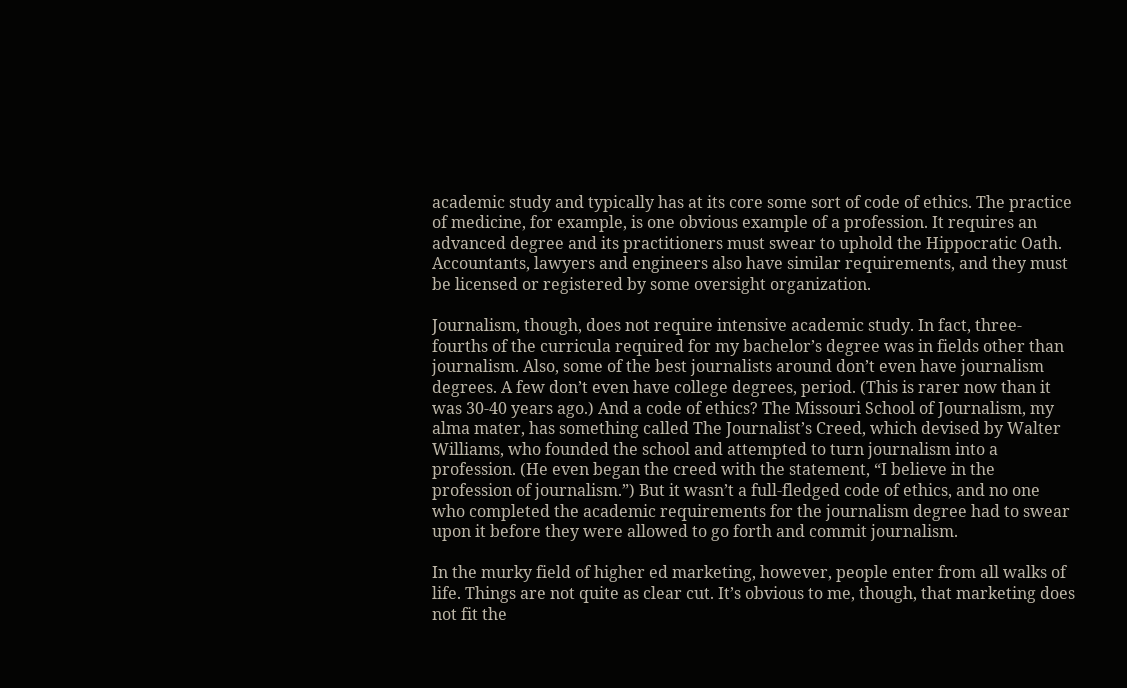academic study and typically has at its core some sort of code of ethics. The practice of medicine, for example, is one obvious example of a profession. It requires an advanced degree and its practitioners must swear to uphold the Hippocratic Oath. Accountants, lawyers and engineers also have similar requirements, and they must be licensed or registered by some oversight organization.

Journalism, though, does not require intensive academic study. In fact, three-fourths of the curricula required for my bachelor’s degree was in fields other than journalism. Also, some of the best journalists around don’t even have journalism degrees. A few don’t even have college degrees, period. (This is rarer now than it was 30-40 years ago.) And a code of ethics? The Missouri School of Journalism, my alma mater, has something called The Journalist’s Creed, which devised by Walter Williams, who founded the school and attempted to turn journalism into a profession. (He even began the creed with the statement, “I believe in the profession of journalism.”) But it wasn’t a full-fledged code of ethics, and no one who completed the academic requirements for the journalism degree had to swear upon it before they were allowed to go forth and commit journalism.

In the murky field of higher ed marketing, however, people enter from all walks of life. Things are not quite as clear cut. It’s obvious to me, though, that marketing does not fit the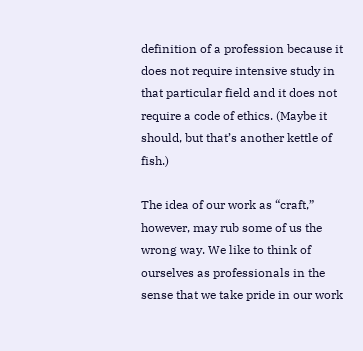definition of a profession because it does not require intensive study in that particular field and it does not require a code of ethics. (Maybe it should, but that’s another kettle of fish.)

The idea of our work as “craft,” however, may rub some of us the wrong way. We like to think of ourselves as professionals in the sense that we take pride in our work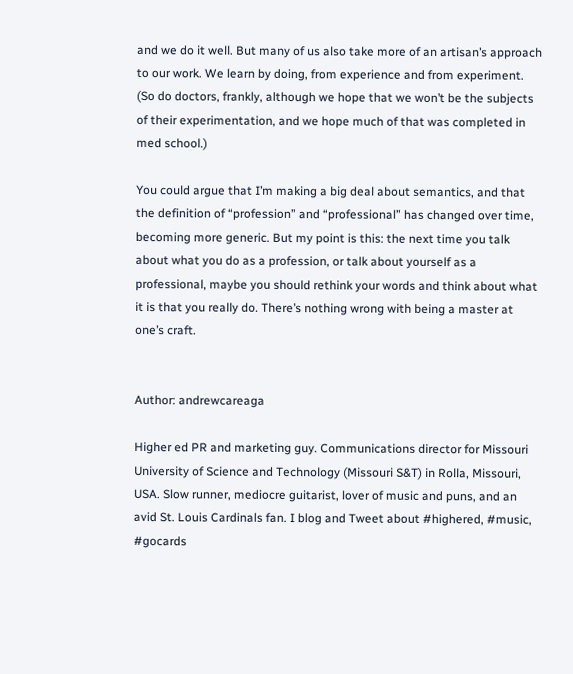and we do it well. But many of us also take more of an artisan’s approach to our work. We learn by doing, from experience and from experiment. (So do doctors, frankly, although we hope that we won’t be the subjects of their experimentation, and we hope much of that was completed in med school.)

You could argue that I’m making a big deal about semantics, and that the definition of “profession” and “professional” has changed over time, becoming more generic. But my point is this: the next time you talk about what you do as a profession, or talk about yourself as a professional, maybe you should rethink your words and think about what it is that you really do. There’s nothing wrong with being a master at one’s craft.


Author: andrewcareaga

Higher ed PR and marketing guy. Communications director for Missouri University of Science and Technology (Missouri S&T) in Rolla, Missouri, USA. Slow runner, mediocre guitarist, lover of music and puns, and an avid St. Louis Cardinals fan. I blog and Tweet about #highered, #music, #gocards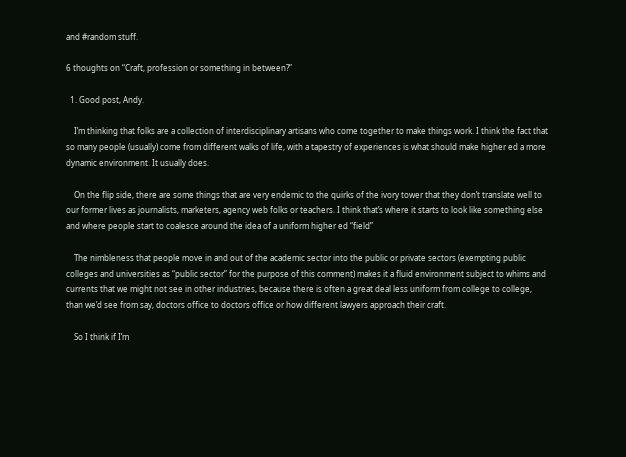and #random stuff.

6 thoughts on “Craft, profession or something in between?”

  1. Good post, Andy.

    I’m thinking that folks are a collection of interdisciplinary artisans who come together to make things work. I think the fact that so many people (usually) come from different walks of life, with a tapestry of experiences is what should make higher ed a more dynamic environment. It usually does.

    On the flip side, there are some things that are very endemic to the quirks of the ivory tower that they don’t translate well to our former lives as journalists, marketers, agency web folks or teachers. I think that’s where it starts to look like something else and where people start to coalesce around the idea of a uniform higher ed “field”

    The nimbleness that people move in and out of the academic sector into the public or private sectors (exempting public colleges and universities as “public sector” for the purpose of this comment) makes it a fluid environment subject to whims and currents that we might not see in other industries, because there is often a great deal less uniform from college to college, than we’d see from say, doctors office to doctors office or how different lawyers approach their craft.

    So I think if I’m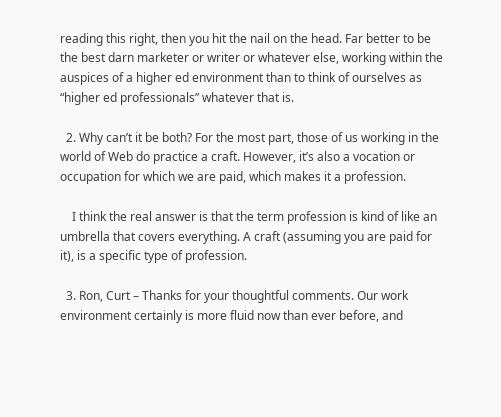reading this right, then you hit the nail on the head. Far better to be the best darn marketer or writer or whatever else, working within the auspices of a higher ed environment than to think of ourselves as “higher ed professionals” whatever that is.

  2. Why can’t it be both? For the most part, those of us working in the world of Web do practice a craft. However, it’s also a vocation or occupation for which we are paid, which makes it a profession.

    I think the real answer is that the term profession is kind of like an umbrella that covers everything. A craft (assuming you are paid for it), is a specific type of profession.

  3. Ron, Curt – Thanks for your thoughtful comments. Our work environment certainly is more fluid now than ever before, and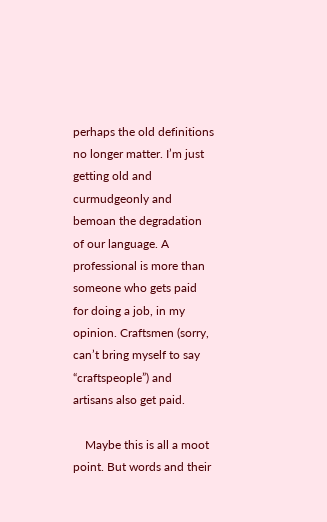perhaps the old definitions no longer matter. I’m just getting old and curmudgeonly and bemoan the degradation of our language. A professional is more than someone who gets paid for doing a job, in my opinion. Craftsmen (sorry, can’t bring myself to say “craftspeople”) and artisans also get paid.

    Maybe this is all a moot point. But words and their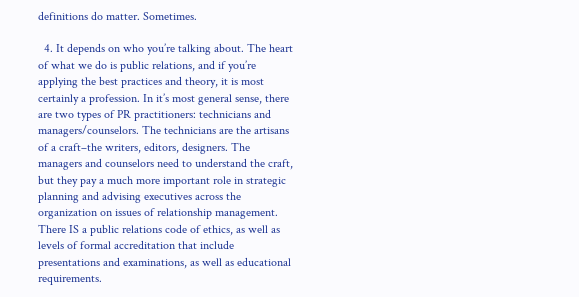definitions do matter. Sometimes.

  4. It depends on who you’re talking about. The heart of what we do is public relations, and if you’re applying the best practices and theory, it is most certainly a profession. In it’s most general sense, there are two types of PR practitioners: technicians and managers/counselors. The technicians are the artisans of a craft–the writers, editors, designers. The managers and counselors need to understand the craft, but they pay a much more important role in strategic planning and advising executives across the organization on issues of relationship management. There IS a public relations code of ethics, as well as levels of formal accreditation that include presentations and examinations, as well as educational requirements.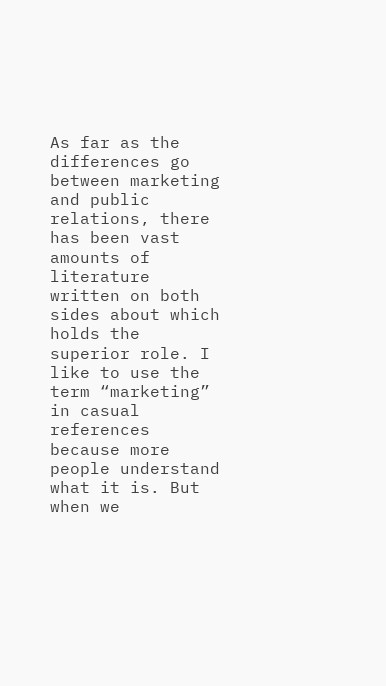As far as the differences go between marketing and public relations, there has been vast amounts of literature written on both sides about which holds the superior role. I like to use the term “marketing” in casual references because more people understand what it is. But when we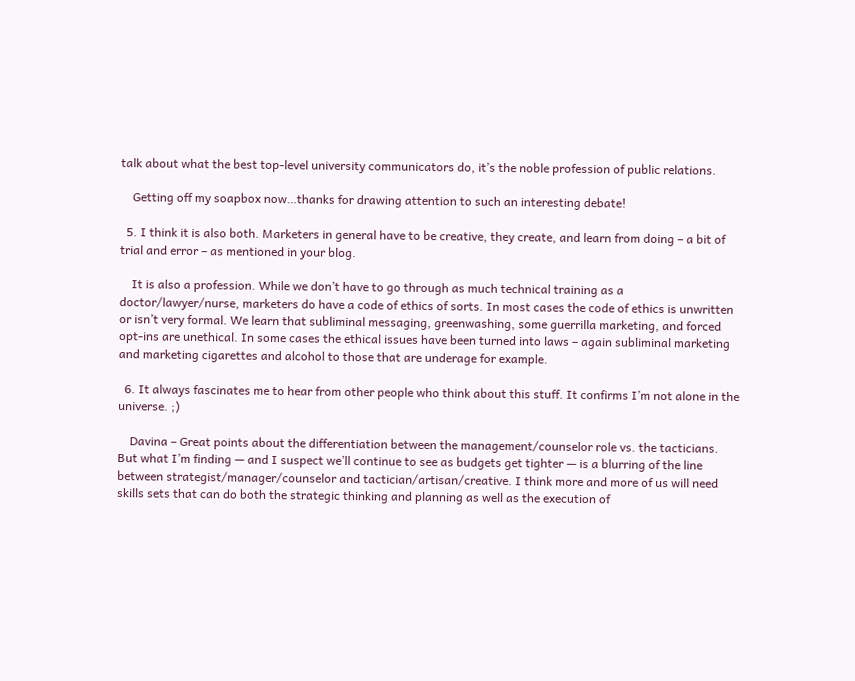talk about what the best top-level university communicators do, it’s the noble profession of public relations.

    Getting off my soapbox now…thanks for drawing attention to such an interesting debate!

  5. I think it is also both. Marketers in general have to be creative, they create, and learn from doing – a bit of trial and error – as mentioned in your blog.

    It is also a profession. While we don’t have to go through as much technical training as a doctor/lawyer/nurse, marketers do have a code of ethics of sorts. In most cases the code of ethics is unwritten or isn’t very formal. We learn that subliminal messaging, greenwashing, some guerrilla marketing, and forced opt-ins are unethical. In some cases the ethical issues have been turned into laws – again subliminal marketing and marketing cigarettes and alcohol to those that are underage for example.

  6. It always fascinates me to hear from other people who think about this stuff. It confirms I’m not alone in the universe. ;)

    Davina – Great points about the differentiation between the management/counselor role vs. the tacticians. But what I’m finding — and I suspect we’ll continue to see as budgets get tighter — is a blurring of the line between strategist/manager/counselor and tactician/artisan/creative. I think more and more of us will need skills sets that can do both the strategic thinking and planning as well as the execution of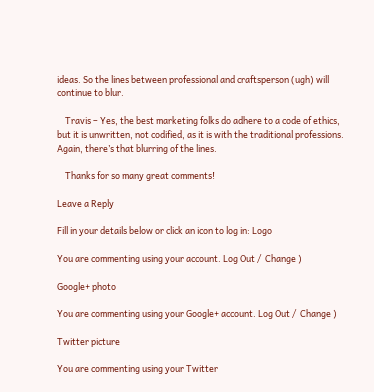ideas. So the lines between professional and craftsperson (ugh) will continue to blur.

    Travis – Yes, the best marketing folks do adhere to a code of ethics, but it is unwritten, not codified, as it is with the traditional professions. Again, there’s that blurring of the lines.

    Thanks for so many great comments!

Leave a Reply

Fill in your details below or click an icon to log in: Logo

You are commenting using your account. Log Out /  Change )

Google+ photo

You are commenting using your Google+ account. Log Out /  Change )

Twitter picture

You are commenting using your Twitter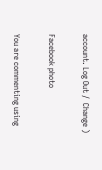account. Log Out /  Change )

Facebook photo

You are commenting using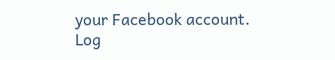your Facebook account. Log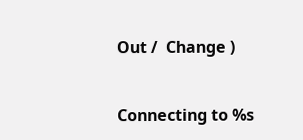Out /  Change )


Connecting to %s